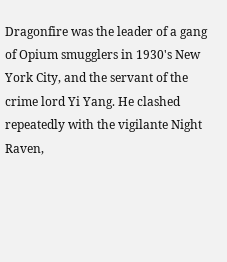Dragonfire was the leader of a gang of Opium smugglers in 1930's New York City, and the servant of the crime lord Yi Yang. He clashed repeatedly with the vigilante Night Raven,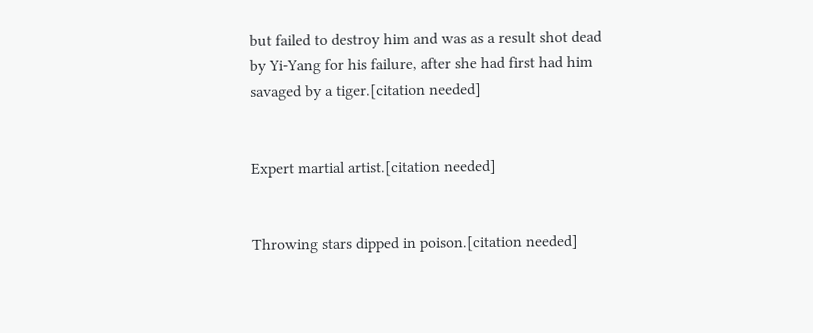but failed to destroy him and was as a result shot dead by Yi-Yang for his failure, after she had first had him savaged by a tiger.[citation needed]


Expert martial artist.[citation needed]


Throwing stars dipped in poison.[citation needed]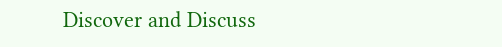Discover and Discuss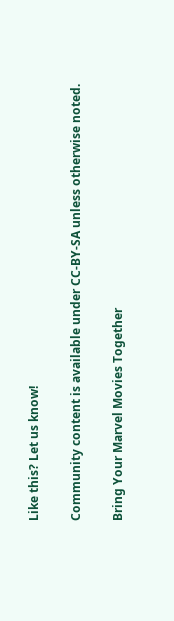Like this? Let us know!

Community content is available under CC-BY-SA unless otherwise noted.

Bring Your Marvel Movies Together